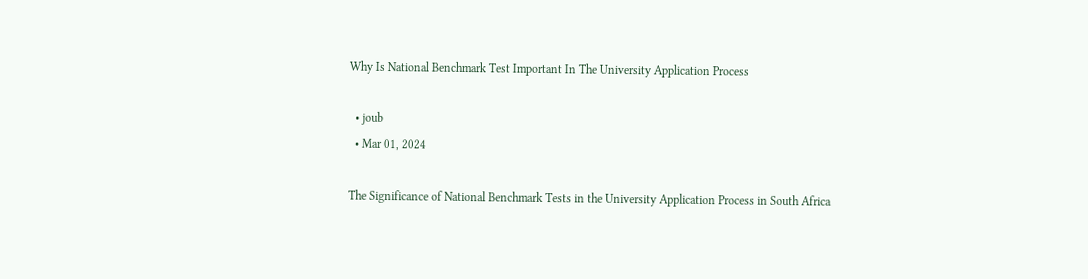Why Is National Benchmark Test Important In The University Application Process

  • joub
  • Mar 01, 2024

The Significance of National Benchmark Tests in the University Application Process in South Africa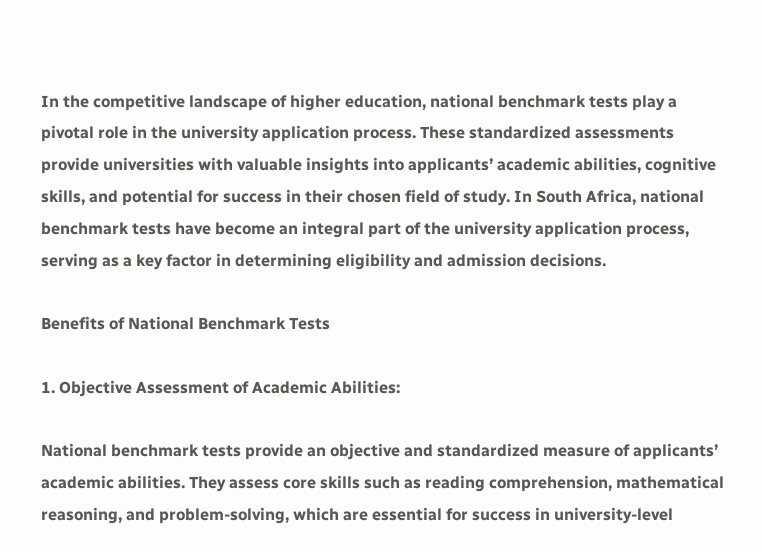In the competitive landscape of higher education, national benchmark tests play a pivotal role in the university application process. These standardized assessments provide universities with valuable insights into applicants’ academic abilities, cognitive skills, and potential for success in their chosen field of study. In South Africa, national benchmark tests have become an integral part of the university application process, serving as a key factor in determining eligibility and admission decisions.

Benefits of National Benchmark Tests

1. Objective Assessment of Academic Abilities:

National benchmark tests provide an objective and standardized measure of applicants’ academic abilities. They assess core skills such as reading comprehension, mathematical reasoning, and problem-solving, which are essential for success in university-level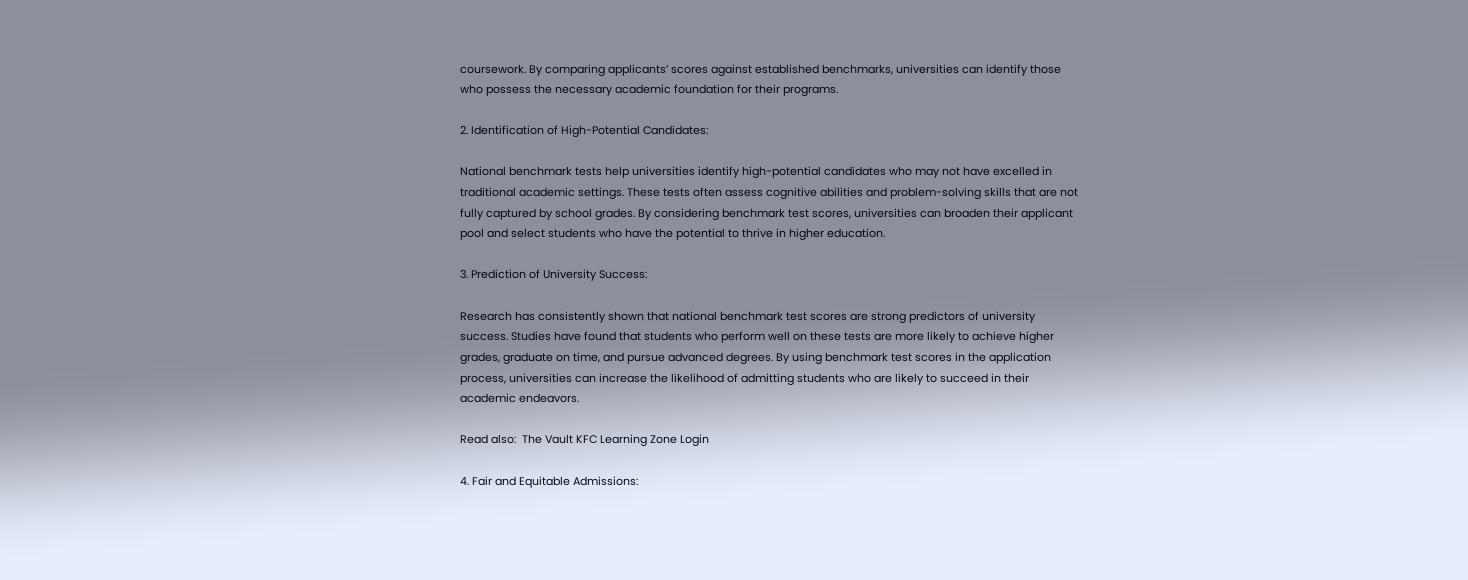coursework. By comparing applicants’ scores against established benchmarks, universities can identify those who possess the necessary academic foundation for their programs.

2. Identification of High-Potential Candidates:

National benchmark tests help universities identify high-potential candidates who may not have excelled in traditional academic settings. These tests often assess cognitive abilities and problem-solving skills that are not fully captured by school grades. By considering benchmark test scores, universities can broaden their applicant pool and select students who have the potential to thrive in higher education.

3. Prediction of University Success:

Research has consistently shown that national benchmark test scores are strong predictors of university success. Studies have found that students who perform well on these tests are more likely to achieve higher grades, graduate on time, and pursue advanced degrees. By using benchmark test scores in the application process, universities can increase the likelihood of admitting students who are likely to succeed in their academic endeavors.

Read also:  The Vault KFC Learning Zone Login

4. Fair and Equitable Admissions: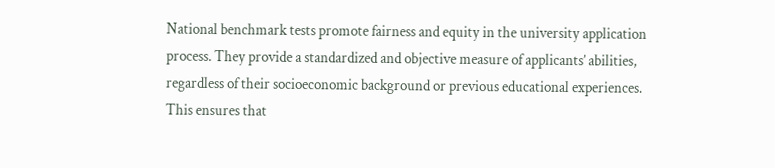National benchmark tests promote fairness and equity in the university application process. They provide a standardized and objective measure of applicants’ abilities, regardless of their socioeconomic background or previous educational experiences. This ensures that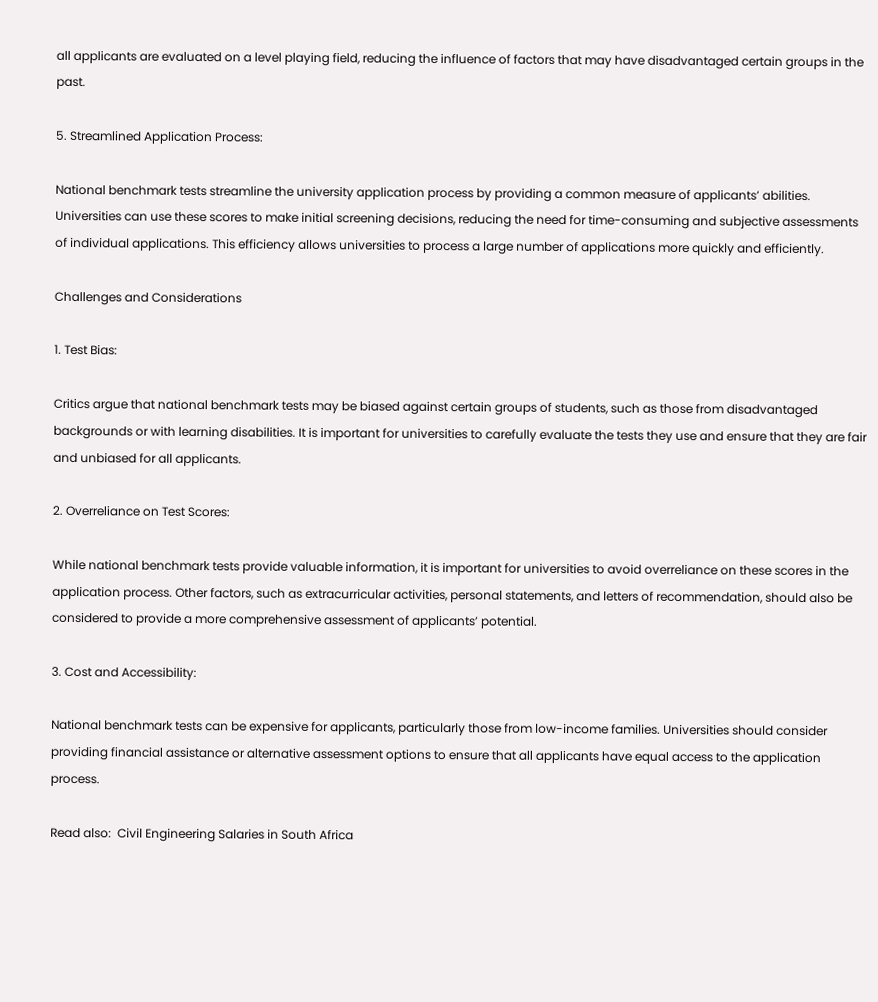all applicants are evaluated on a level playing field, reducing the influence of factors that may have disadvantaged certain groups in the past.

5. Streamlined Application Process:

National benchmark tests streamline the university application process by providing a common measure of applicants’ abilities. Universities can use these scores to make initial screening decisions, reducing the need for time-consuming and subjective assessments of individual applications. This efficiency allows universities to process a large number of applications more quickly and efficiently.

Challenges and Considerations

1. Test Bias:

Critics argue that national benchmark tests may be biased against certain groups of students, such as those from disadvantaged backgrounds or with learning disabilities. It is important for universities to carefully evaluate the tests they use and ensure that they are fair and unbiased for all applicants.

2. Overreliance on Test Scores:

While national benchmark tests provide valuable information, it is important for universities to avoid overreliance on these scores in the application process. Other factors, such as extracurricular activities, personal statements, and letters of recommendation, should also be considered to provide a more comprehensive assessment of applicants’ potential.

3. Cost and Accessibility:

National benchmark tests can be expensive for applicants, particularly those from low-income families. Universities should consider providing financial assistance or alternative assessment options to ensure that all applicants have equal access to the application process.

Read also:  Civil Engineering Salaries in South Africa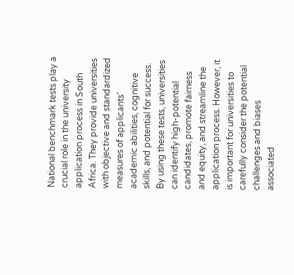National benchmark tests play a crucial role in the university application process in South Africa. They provide universities with objective and standardized measures of applicants’ academic abilities, cognitive skills, and potential for success. By using these tests, universities can identify high-potential candidates, promote fairness and equity, and streamline the application process. However, it is important for universities to carefully consider the potential challenges and biases associated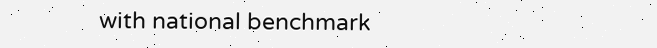with national benchmark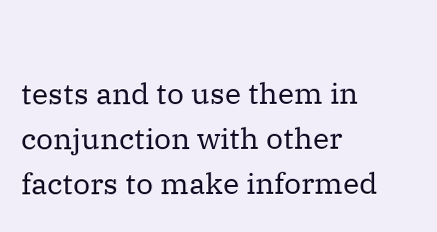tests and to use them in conjunction with other factors to make informed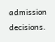admission decisions.